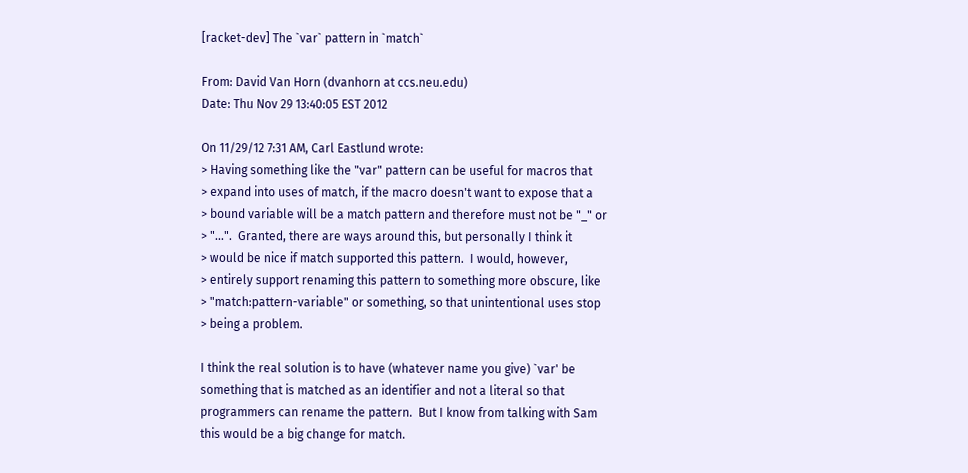[racket-dev] The `var` pattern in `match`

From: David Van Horn (dvanhorn at ccs.neu.edu)
Date: Thu Nov 29 13:40:05 EST 2012

On 11/29/12 7:31 AM, Carl Eastlund wrote:
> Having something like the "var" pattern can be useful for macros that
> expand into uses of match, if the macro doesn't want to expose that a
> bound variable will be a match pattern and therefore must not be "_" or
> "...".  Granted, there are ways around this, but personally I think it
> would be nice if match supported this pattern.  I would, however,
> entirely support renaming this pattern to something more obscure, like
> "match:pattern-variable" or something, so that unintentional uses stop
> being a problem.

I think the real solution is to have (whatever name you give) `var' be
something that is matched as an identifier and not a literal so that
programmers can rename the pattern.  But I know from talking with Sam
this would be a big change for match.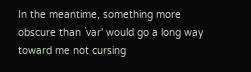In the meantime, something more obscure than `var' would go a long way
toward me not cursing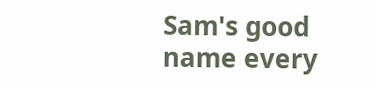Sam's good name every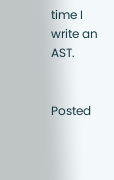time I write an AST.


Posted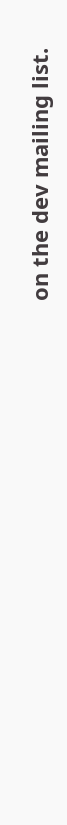on the dev mailing list.